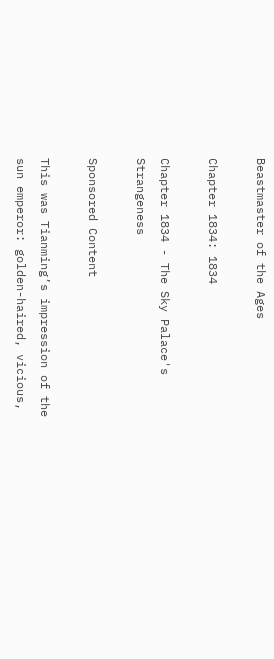Beastmaster of the Ages

Chapter 1834: 1834

Chapter 1834 - The Sky Palace's Strangeness

Sponsored Content

This was Tianming’s impression of the sun emperor: golden-haired, vicious,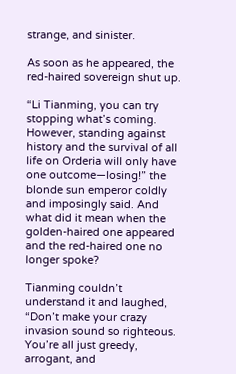strange, and sinister.

As soon as he appeared, the red-haired sovereign shut up.

“Li Tianming, you can try stopping what’s coming. However, standing against history and the survival of all life on Orderia will only have one outcome—losing!” the blonde sun emperor coldly and imposingly said. And what did it mean when the golden-haired one appeared and the red-haired one no longer spoke?

Tianming couldn’t understand it and laughed, “Don’t make your crazy invasion sound so righteous. You’re all just greedy, arrogant, and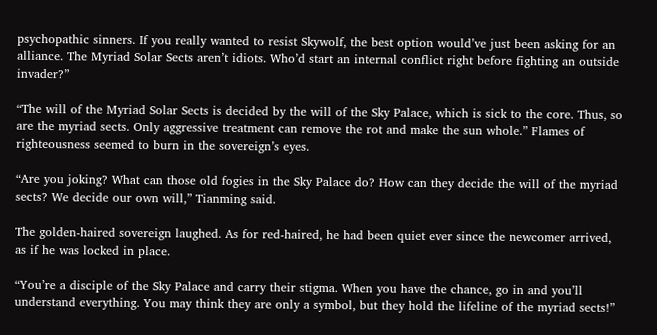psychopathic sinners. If you really wanted to resist Skywolf, the best option would’ve just been asking for an alliance. The Myriad Solar Sects aren’t idiots. Who’d start an internal conflict right before fighting an outside invader?”

“The will of the Myriad Solar Sects is decided by the will of the Sky Palace, which is sick to the core. Thus, so are the myriad sects. Only aggressive treatment can remove the rot and make the sun whole.” Flames of righteousness seemed to burn in the sovereign’s eyes.

“Are you joking? What can those old fogies in the Sky Palace do? How can they decide the will of the myriad sects? We decide our own will,” Tianming said.

The golden-haired sovereign laughed. As for red-haired, he had been quiet ever since the newcomer arrived, as if he was locked in place.

“You’re a disciple of the Sky Palace and carry their stigma. When you have the chance, go in and you’ll understand everything. You may think they are only a symbol, but they hold the lifeline of the myriad sects!”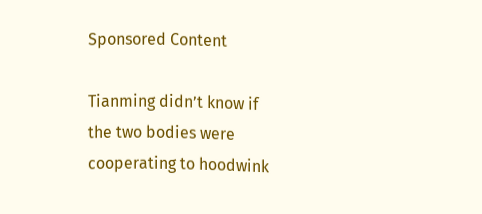Sponsored Content

Tianming didn’t know if the two bodies were cooperating to hoodwink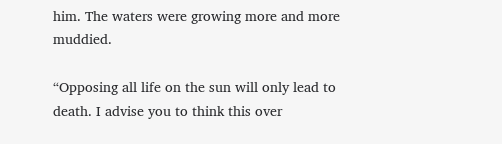him. The waters were growing more and more muddied.

“Opposing all life on the sun will only lead to death. I advise you to think this over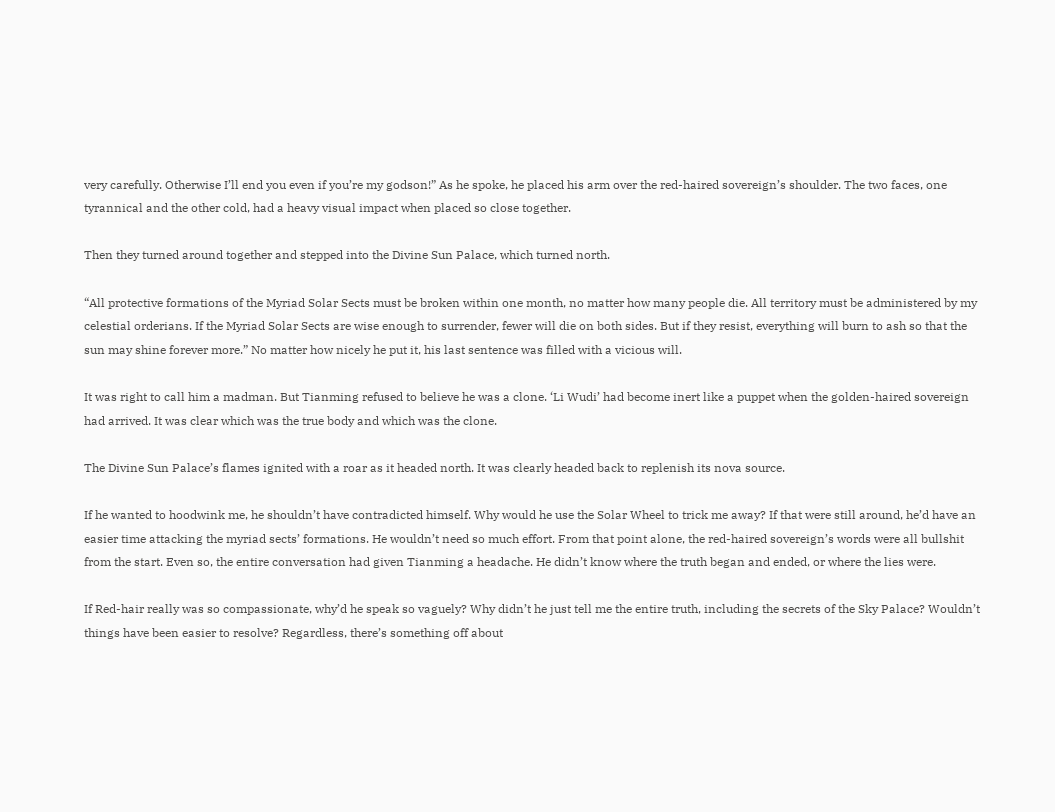very carefully. Otherwise I’ll end you even if you’re my godson!” As he spoke, he placed his arm over the red-haired sovereign’s shoulder. The two faces, one tyrannical and the other cold, had a heavy visual impact when placed so close together.

Then they turned around together and stepped into the Divine Sun Palace, which turned north.

“All protective formations of the Myriad Solar Sects must be broken within one month, no matter how many people die. All territory must be administered by my celestial orderians. If the Myriad Solar Sects are wise enough to surrender, fewer will die on both sides. But if they resist, everything will burn to ash so that the sun may shine forever more.” No matter how nicely he put it, his last sentence was filled with a vicious will.

It was right to call him a madman. But Tianming refused to believe he was a clone. ‘Li Wudi’ had become inert like a puppet when the golden-haired sovereign had arrived. It was clear which was the true body and which was the clone.

The Divine Sun Palace’s flames ignited with a roar as it headed north. It was clearly headed back to replenish its nova source.

If he wanted to hoodwink me, he shouldn’t have contradicted himself. Why would he use the Solar Wheel to trick me away? If that were still around, he’d have an easier time attacking the myriad sects’ formations. He wouldn’t need so much effort. From that point alone, the red-haired sovereign’s words were all bullshit from the start. Even so, the entire conversation had given Tianming a headache. He didn’t know where the truth began and ended, or where the lies were.

If Red-hair really was so compassionate, why’d he speak so vaguely? Why didn’t he just tell me the entire truth, including the secrets of the Sky Palace? Wouldn’t things have been easier to resolve? Regardless, there’s something off about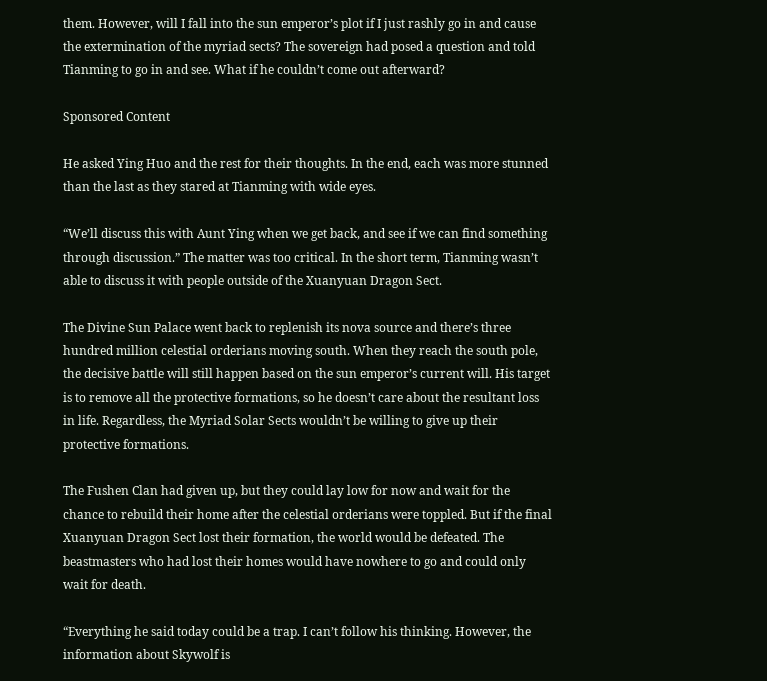them. However, will I fall into the sun emperor’s plot if I just rashly go in and cause the extermination of the myriad sects? The sovereign had posed a question and told Tianming to go in and see. What if he couldn’t come out afterward?

Sponsored Content

He asked Ying Huo and the rest for their thoughts. In the end, each was more stunned than the last as they stared at Tianming with wide eyes.

“We’ll discuss this with Aunt Ying when we get back, and see if we can find something through discussion.” The matter was too critical. In the short term, Tianming wasn’t able to discuss it with people outside of the Xuanyuan Dragon Sect.

The Divine Sun Palace went back to replenish its nova source and there’s three hundred million celestial orderians moving south. When they reach the south pole, the decisive battle will still happen based on the sun emperor’s current will. His target is to remove all the protective formations, so he doesn’t care about the resultant loss in life. Regardless, the Myriad Solar Sects wouldn’t be willing to give up their protective formations.

The Fushen Clan had given up, but they could lay low for now and wait for the chance to rebuild their home after the celestial orderians were toppled. But if the final Xuanyuan Dragon Sect lost their formation, the world would be defeated. The beastmasters who had lost their homes would have nowhere to go and could only wait for death.

“Everything he said today could be a trap. I can’t follow his thinking. However, the information about Skywolf is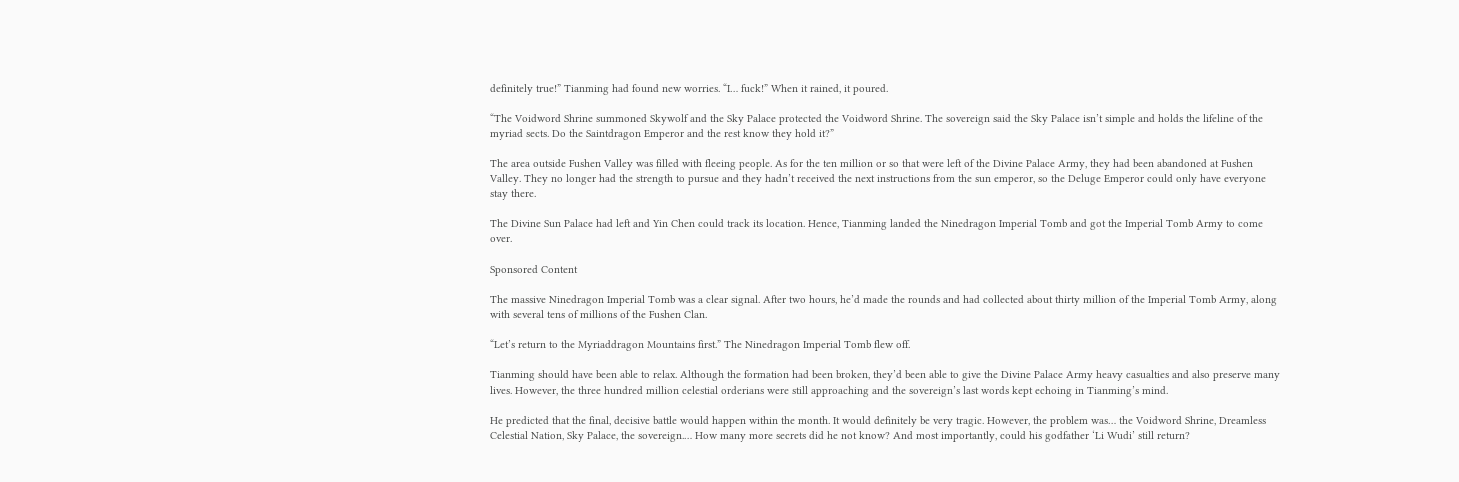definitely true!” Tianming had found new worries. “I… fuck!” When it rained, it poured.

“The Voidword Shrine summoned Skywolf and the Sky Palace protected the Voidword Shrine. The sovereign said the Sky Palace isn’t simple and holds the lifeline of the myriad sects. Do the Saintdragon Emperor and the rest know they hold it?”

The area outside Fushen Valley was filled with fleeing people. As for the ten million or so that were left of the Divine Palace Army, they had been abandoned at Fushen Valley. They no longer had the strength to pursue and they hadn’t received the next instructions from the sun emperor, so the Deluge Emperor could only have everyone stay there.

The Divine Sun Palace had left and Yin Chen could track its location. Hence, Tianming landed the Ninedragon Imperial Tomb and got the Imperial Tomb Army to come over.

Sponsored Content

The massive Ninedragon Imperial Tomb was a clear signal. After two hours, he’d made the rounds and had collected about thirty million of the Imperial Tomb Army, along with several tens of millions of the Fushen Clan.

“Let’s return to the Myriaddragon Mountains first.” The Ninedragon Imperial Tomb flew off.

Tianming should have been able to relax. Although the formation had been broken, they’d been able to give the Divine Palace Army heavy casualties and also preserve many lives. However, the three hundred million celestial orderians were still approaching and the sovereign’s last words kept echoing in Tianming’s mind.

He predicted that the final, decisive battle would happen within the month. It would definitely be very tragic. However, the problem was… the Voidword Shrine, Dreamless Celestial Nation, Sky Palace, the sovereign.… How many more secrets did he not know? And most importantly, could his godfather ‘Li Wudi’ still return?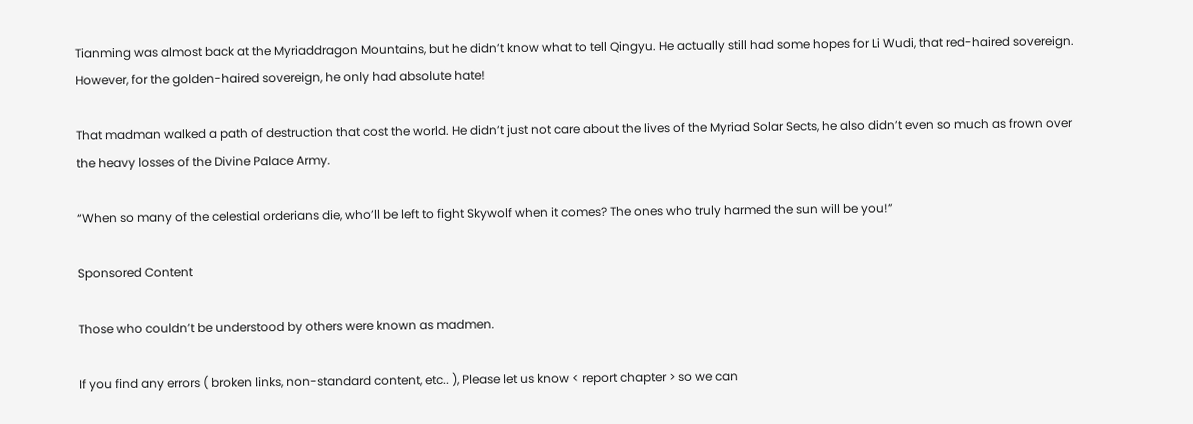Tianming was almost back at the Myriaddragon Mountains, but he didn’t know what to tell Qingyu. He actually still had some hopes for Li Wudi, that red-haired sovereign. However, for the golden-haired sovereign, he only had absolute hate!

That madman walked a path of destruction that cost the world. He didn’t just not care about the lives of the Myriad Solar Sects, he also didn’t even so much as frown over the heavy losses of the Divine Palace Army.

“When so many of the celestial orderians die, who’ll be left to fight Skywolf when it comes? The ones who truly harmed the sun will be you!”

Sponsored Content

Those who couldn’t be understood by others were known as madmen.

If you find any errors ( broken links, non-standard content, etc.. ), Please let us know < report chapter > so we can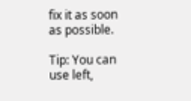fix it as soon as possible.

Tip: You can use left,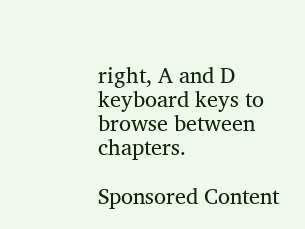right, A and D keyboard keys to browse between chapters.

Sponsored Content